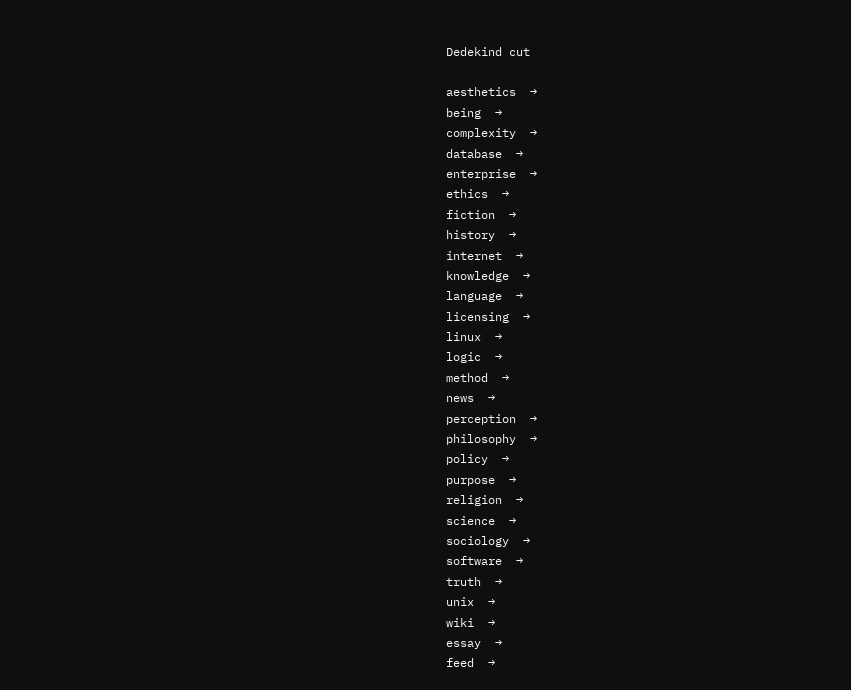Dedekind cut

aesthetics  →
being  →
complexity  →
database  →
enterprise  →
ethics  →
fiction  →
history  →
internet  →
knowledge  →
language  →
licensing  →
linux  →
logic  →
method  →
news  →
perception  →
philosophy  →
policy  →
purpose  →
religion  →
science  →
sociology  →
software  →
truth  →
unix  →
wiki  →
essay  →
feed  →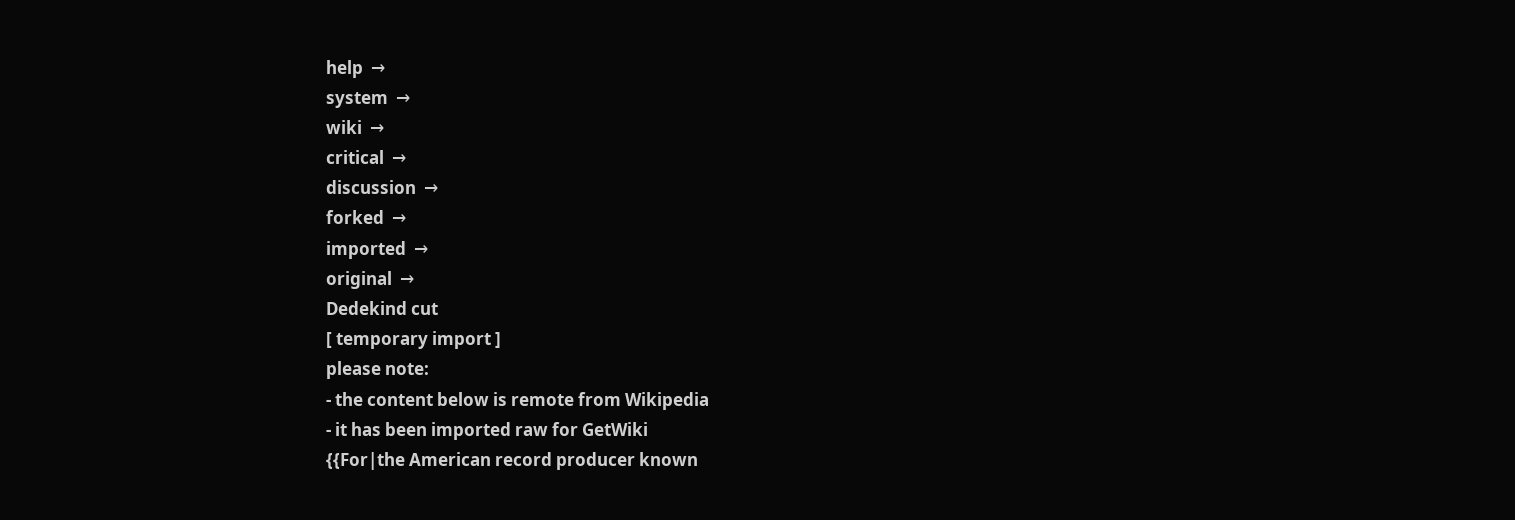help  →
system  →
wiki  →
critical  →
discussion  →
forked  →
imported  →
original  →
Dedekind cut
[ temporary import ]
please note:
- the content below is remote from Wikipedia
- it has been imported raw for GetWiki
{{For|the American record producer known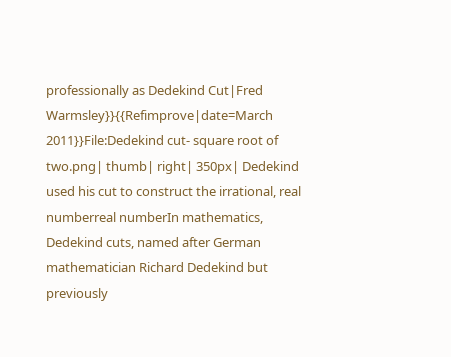professionally as Dedekind Cut|Fred Warmsley}}{{Refimprove|date=March 2011}}File:Dedekind cut- square root of two.png| thumb| right| 350px| Dedekind used his cut to construct the irrational, real numberreal numberIn mathematics, Dedekind cuts, named after German mathematician Richard Dedekind but previously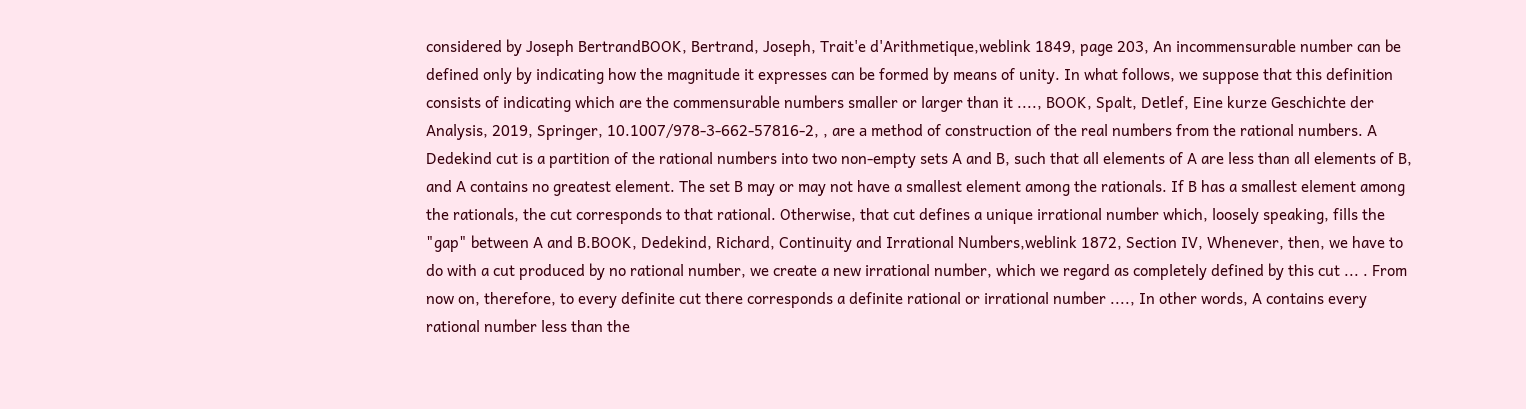considered by Joseph BertrandBOOK, Bertrand, Joseph, Trait'e d'Arithmetique,weblink 1849, page 203, An incommensurable number can be defined only by indicating how the magnitude it expresses can be formed by means of unity. In what follows, we suppose that this definition consists of indicating which are the commensurable numbers smaller or larger than it ...., BOOK, Spalt, Detlef, Eine kurze Geschichte der Analysis, 2019, Springer, 10.1007/978-3-662-57816-2, , are а method of construction of the real numbers from the rational numbers. A Dedekind cut is a partition of the rational numbers into two non-empty sets A and B, such that all elements of A are less than all elements of B, and A contains no greatest element. The set B may or may not have a smallest element among the rationals. If B has a smallest element among the rationals, the cut corresponds to that rational. Otherwise, that cut defines a unique irrational number which, loosely speaking, fills the "gap" between A and B.BOOK, Dedekind, Richard, Continuity and Irrational Numbers,weblink 1872, Section IV, Whenever, then, we have to do with a cut produced by no rational number, we create a new irrational number, which we regard as completely defined by this cut ... . From now on, therefore, to every definite cut there corresponds a definite rational or irrational number ...., In other words, A contains every rational number less than the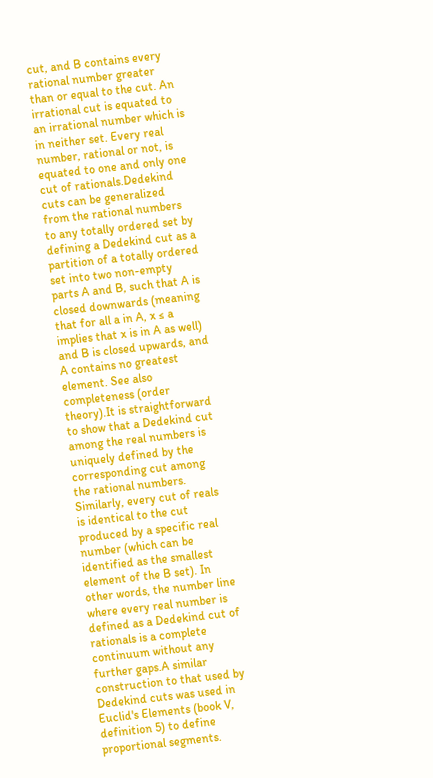cut, and B contains every rational number greater than or equal to the cut. An irrational cut is equated to an irrational number which is in neither set. Every real number, rational or not, is equated to one and only one cut of rationals.Dedekind cuts can be generalized from the rational numbers to any totally ordered set by defining a Dedekind cut as a partition of a totally ordered set into two non-empty parts A and B, such that A is closed downwards (meaning that for all a in A, x ≤ a implies that x is in A as well) and B is closed upwards, and A contains no greatest element. See also completeness (order theory).It is straightforward to show that a Dedekind cut among the real numbers is uniquely defined by the corresponding cut among the rational numbers. Similarly, every cut of reals is identical to the cut produced by a specific real number (which can be identified as the smallest element of the B set). In other words, the number line where every real number is defined as a Dedekind cut of rationals is a complete continuum without any further gaps.A similar construction to that used by Dedekind cuts was used in Euclid's Elements (book V, definition 5) to define proportional segments.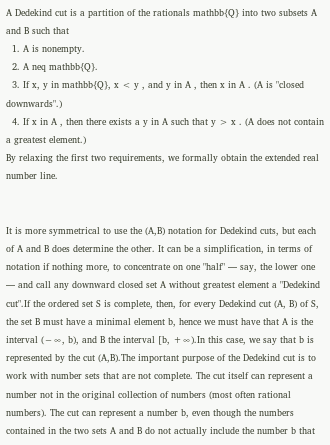A Dedekind cut is a partition of the rationals mathbb{Q} into two subsets A and B such that
  1. A is nonempty.
  2. A neq mathbb{Q}.
  3. If x, y in mathbb{Q}, x < y , and y in A , then x in A . (A is "closed downwards".)
  4. If x in A , then there exists a y in A such that y > x . (A does not contain a greatest element.)
By relaxing the first two requirements, we formally obtain the extended real number line.


It is more symmetrical to use the (A,B) notation for Dedekind cuts, but each of A and B does determine the other. It can be a simplification, in terms of notation if nothing more, to concentrate on one "half" — say, the lower one — and call any downward closed set A without greatest element a "Dedekind cut".If the ordered set S is complete, then, for every Dedekind cut (A, B) of S, the set B must have a minimal element b, hence we must have that A is the interval (−∞, b), and B the interval [b, +∞).In this case, we say that b is represented by the cut (A,B).The important purpose of the Dedekind cut is to work with number sets that are not complete. The cut itself can represent a number not in the original collection of numbers (most often rational numbers). The cut can represent a number b, even though the numbers contained in the two sets A and B do not actually include the number b that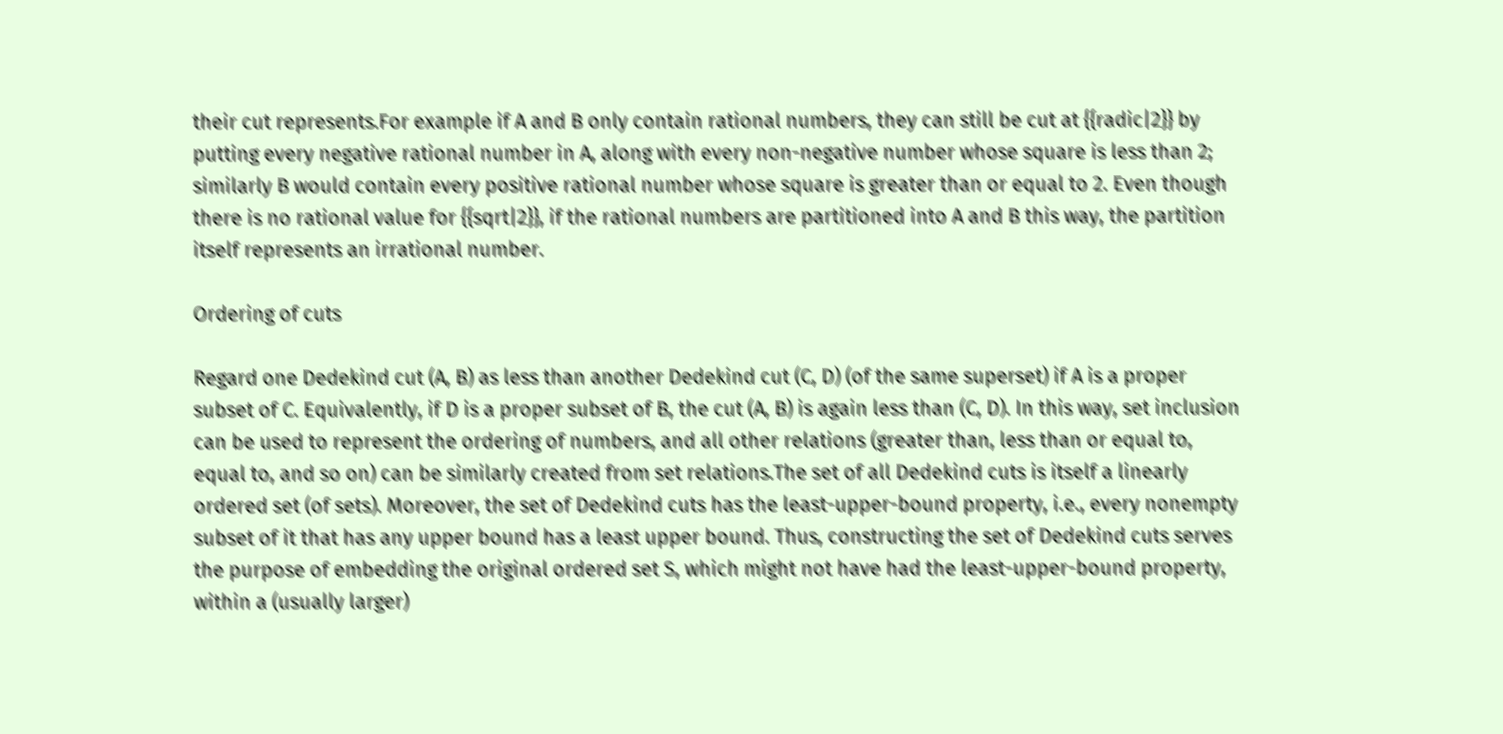their cut represents.For example if A and B only contain rational numbers, they can still be cut at {{radic|2}} by putting every negative rational number in A, along with every non-negative number whose square is less than 2; similarly B would contain every positive rational number whose square is greater than or equal to 2. Even though there is no rational value for {{sqrt|2}}, if the rational numbers are partitioned into A and B this way, the partition itself represents an irrational number.

Ordering of cuts

Regard one Dedekind cut (A, B) as less than another Dedekind cut (C, D) (of the same superset) if A is a proper subset of C. Equivalently, if D is a proper subset of B, the cut (A, B) is again less than (C, D). In this way, set inclusion can be used to represent the ordering of numbers, and all other relations (greater than, less than or equal to, equal to, and so on) can be similarly created from set relations.The set of all Dedekind cuts is itself a linearly ordered set (of sets). Moreover, the set of Dedekind cuts has the least-upper-bound property, i.e., every nonempty subset of it that has any upper bound has a least upper bound. Thus, constructing the set of Dedekind cuts serves the purpose of embedding the original ordered set S, which might not have had the least-upper-bound property, within a (usually larger)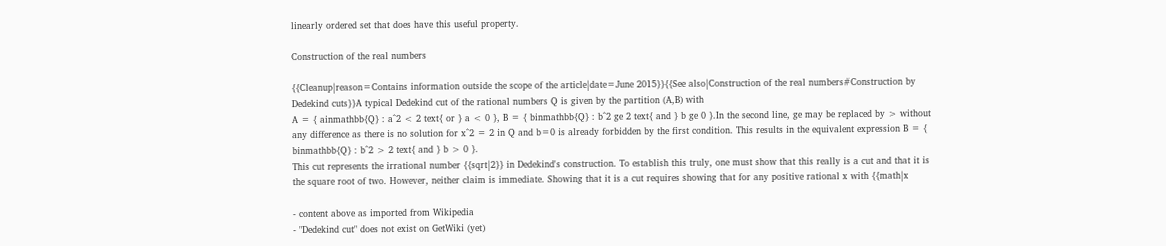linearly ordered set that does have this useful property.

Construction of the real numbers

{{Cleanup|reason=Contains information outside the scope of the article|date=June 2015}}{{See also|Construction of the real numbers#Construction by Dedekind cuts}}A typical Dedekind cut of the rational numbers Q is given by the partition (A,B) with
A = { ainmathbb{Q} : a^2 < 2 text{ or } a < 0 }, B = { binmathbb{Q} : b^2 ge 2 text{ and } b ge 0 }.In the second line, ge may be replaced by > without any difference as there is no solution for x^2 = 2 in Q and b=0 is already forbidden by the first condition. This results in the equivalent expression B = { binmathbb{Q} : b^2 > 2 text{ and } b > 0 }.
This cut represents the irrational number {{sqrt|2}} in Dedekind's construction. To establish this truly, one must show that this really is a cut and that it is the square root of two. However, neither claim is immediate. Showing that it is a cut requires showing that for any positive rational x with {{math|x

- content above as imported from Wikipedia
- "Dedekind cut" does not exist on GetWiki (yet)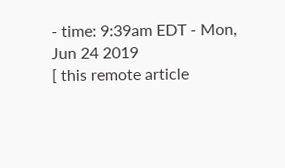- time: 9:39am EDT - Mon, Jun 24 2019
[ this remote article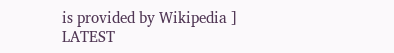is provided by Wikipedia ]
LATEST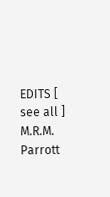EDITS [ see all ]
M.R.M. Parrott